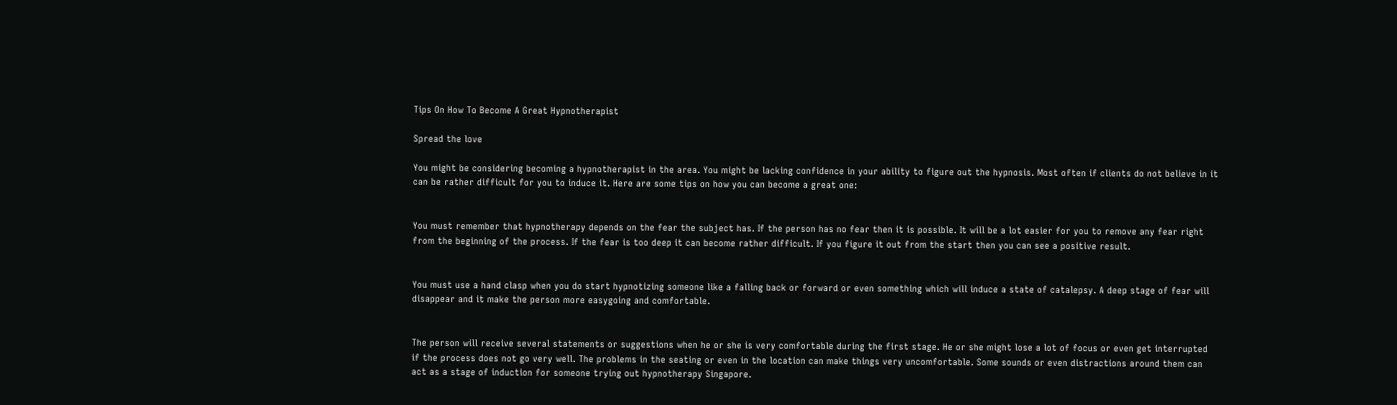Tips On How To Become A Great Hypnotherapist

Spread the love

You might be considering becoming a hypnotherapist in the area. You might be lacking confidence in your ability to figure out the hypnosis. Most often if clients do not believe in it can be rather difficult for you to induce it. Here are some tips on how you can become a great one:


You must remember that hypnotherapy depends on the fear the subject has. If the person has no fear then it is possible. It will be a lot easier for you to remove any fear right from the beginning of the process. If the fear is too deep it can become rather difficult. If you figure it out from the start then you can see a positive result.


You must use a hand clasp when you do start hypnotizing someone like a falling back or forward or even something which will induce a state of catalepsy. A deep stage of fear will disappear and it make the person more easygoing and comfortable.


The person will receive several statements or suggestions when he or she is very comfortable during the first stage. He or she might lose a lot of focus or even get interrupted if the process does not go very well. The problems in the seating or even in the location can make things very uncomfortable. Some sounds or even distractions around them can act as a stage of induction for someone trying out hypnotherapy Singapore.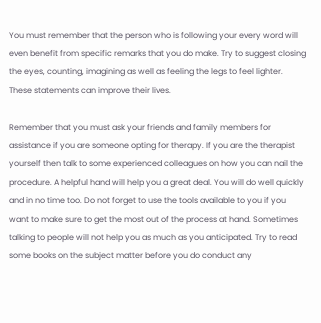You must remember that the person who is following your every word will even benefit from specific remarks that you do make. Try to suggest closing the eyes, counting, imagining as well as feeling the legs to feel lighter. These statements can improve their lives.

Remember that you must ask your friends and family members for assistance if you are someone opting for therapy. If you are the therapist yourself then talk to some experienced colleagues on how you can nail the procedure. A helpful hand will help you a great deal. You will do well quickly and in no time too. Do not forget to use the tools available to you if you want to make sure to get the most out of the process at hand. Sometimes talking to people will not help you as much as you anticipated. Try to read some books on the subject matter before you do conduct any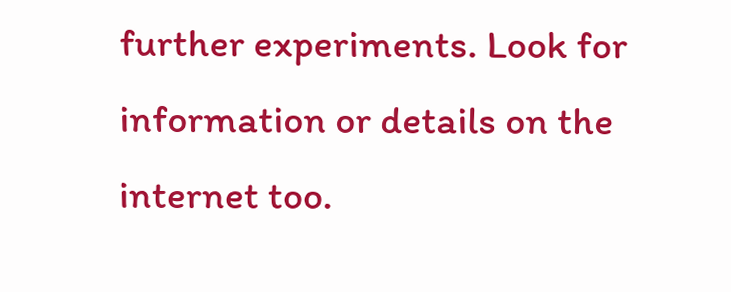further experiments. Look for information or details on the internet too.